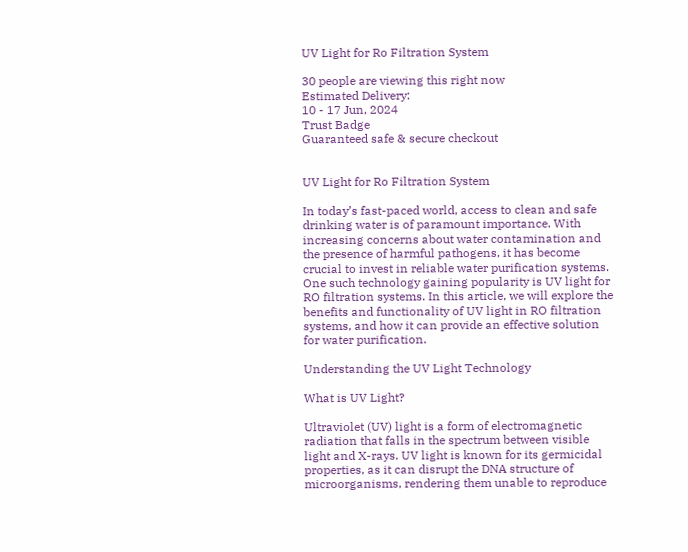UV Light for Ro Filtration System

30 people are viewing this right now
Estimated Delivery:
10 - 17 Jun, 2024
Trust Badge
Guaranteed safe & secure checkout


UV Light for Ro Filtration System

In today’s fast-paced world, access to clean and safe drinking water is of paramount importance. With increasing concerns about water contamination and the presence of harmful pathogens, it has become crucial to invest in reliable water purification systems. One such technology gaining popularity is UV light for RO filtration systems. In this article, we will explore the benefits and functionality of UV light in RO filtration systems, and how it can provide an effective solution for water purification.

Understanding the UV Light Technology

What is UV Light?

Ultraviolet (UV) light is a form of electromagnetic radiation that falls in the spectrum between visible light and X-rays. UV light is known for its germicidal properties, as it can disrupt the DNA structure of microorganisms, rendering them unable to reproduce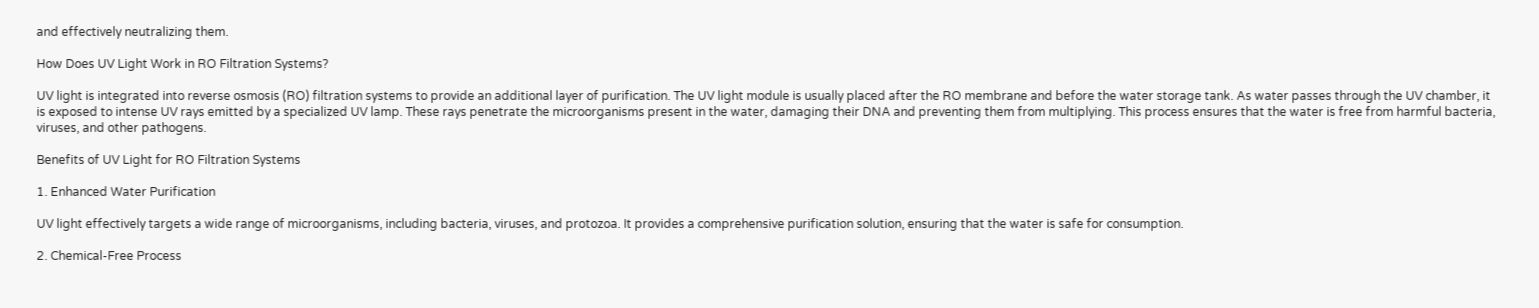and effectively neutralizing them.

How Does UV Light Work in RO Filtration Systems?

UV light is integrated into reverse osmosis (RO) filtration systems to provide an additional layer of purification. The UV light module is usually placed after the RO membrane and before the water storage tank. As water passes through the UV chamber, it is exposed to intense UV rays emitted by a specialized UV lamp. These rays penetrate the microorganisms present in the water, damaging their DNA and preventing them from multiplying. This process ensures that the water is free from harmful bacteria, viruses, and other pathogens.

Benefits of UV Light for RO Filtration Systems

1. Enhanced Water Purification

UV light effectively targets a wide range of microorganisms, including bacteria, viruses, and protozoa. It provides a comprehensive purification solution, ensuring that the water is safe for consumption.

2. Chemical-Free Process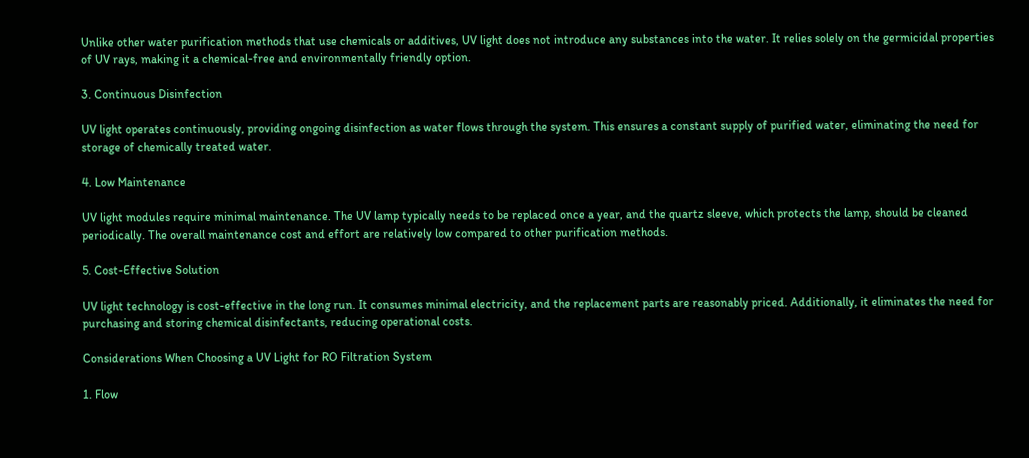Unlike other water purification methods that use chemicals or additives, UV light does not introduce any substances into the water. It relies solely on the germicidal properties of UV rays, making it a chemical-free and environmentally friendly option.

3. Continuous Disinfection

UV light operates continuously, providing ongoing disinfection as water flows through the system. This ensures a constant supply of purified water, eliminating the need for storage of chemically treated water.

4. Low Maintenance

UV light modules require minimal maintenance. The UV lamp typically needs to be replaced once a year, and the quartz sleeve, which protects the lamp, should be cleaned periodically. The overall maintenance cost and effort are relatively low compared to other purification methods.

5. Cost-Effective Solution

UV light technology is cost-effective in the long run. It consumes minimal electricity, and the replacement parts are reasonably priced. Additionally, it eliminates the need for purchasing and storing chemical disinfectants, reducing operational costs.

Considerations When Choosing a UV Light for RO Filtration System

1. Flow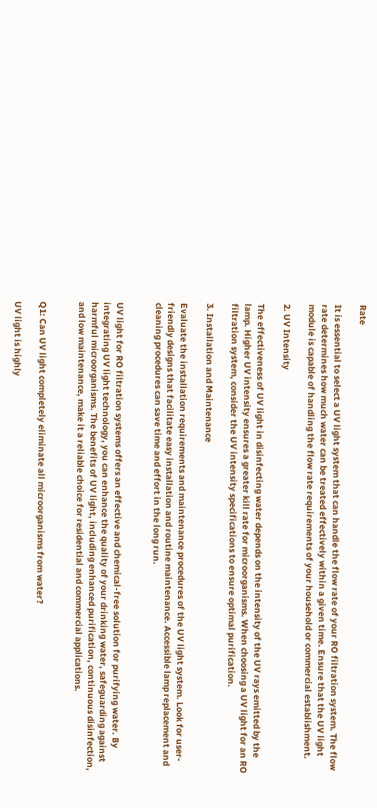Rate

It is essential to select a UV light system that can handle the flow rate of your RO filtration system. The flow rate determines how much water can be treated effectively within a given time. Ensure that the UV light module is capable of handling the flow rate requirements of your household or commercial establishment.

2. UV Intensity

The effectiveness of UV light in disinfecting water depends on the intensity of the UV rays emitted by the lamp. Higher UV intensity ensures a greater kill rate for microorganisms. When choosing a UV light for an RO filtration system, consider the UV intensity specifications to ensure optimal purification.

3. Installation and Maintenance

Evaluate the installation requirements and maintenance procedures of the UV light system. Look for user-friendly designs that facilitate easy installation and routine maintenance. Accessible lamp replacement and cleaning procedures can save time and effort in the long run.


UV light for RO filtration systems offers an effective and chemical-free solution for purifying water. By integrating UV light technology, you can enhance the quality of your drinking water, safeguarding against harmful microorganisms. The benefits of UV light, including enhanced purification, continuous disinfection, and low maintenance, make it a reliable choice for residential and commercial applications.


Q1: Can UV light completely eliminate all microorganisms from water?

UV light is highly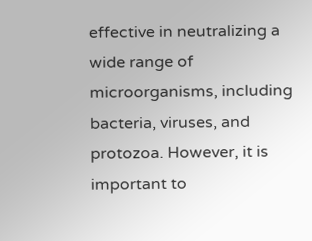effective in neutralizing a wide range of microorganisms, including bacteria, viruses, and protozoa. However, it is important to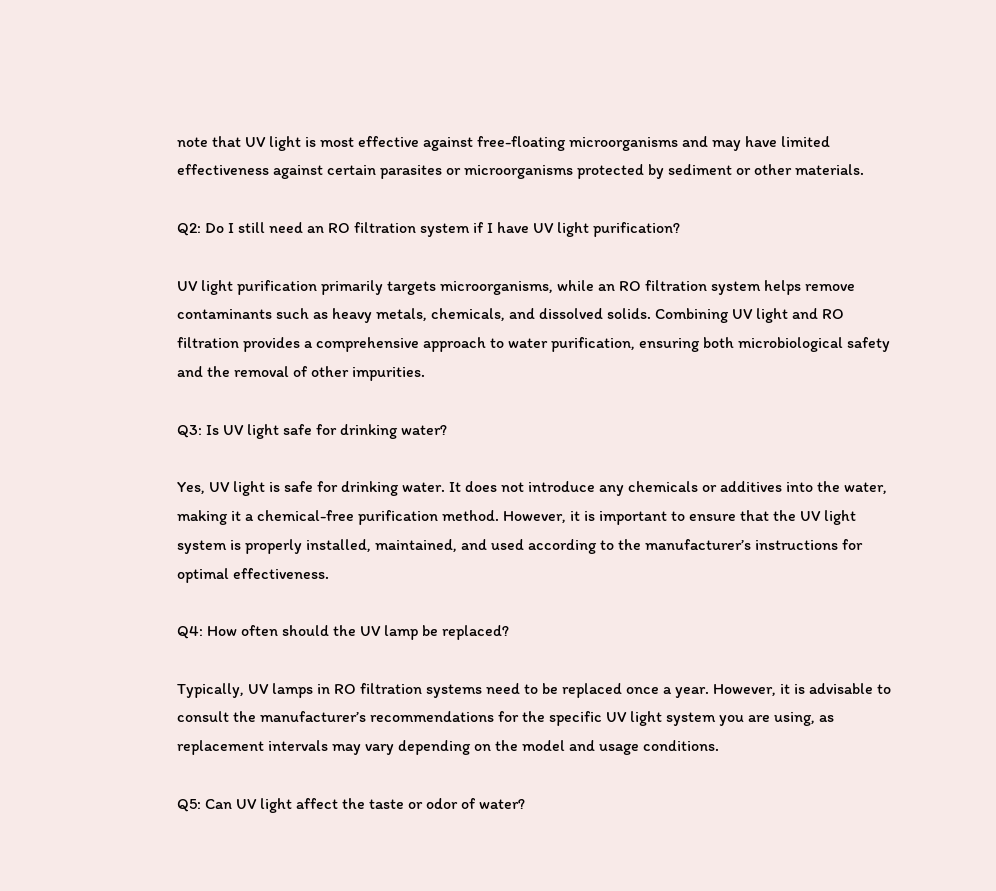note that UV light is most effective against free-floating microorganisms and may have limited effectiveness against certain parasites or microorganisms protected by sediment or other materials.

Q2: Do I still need an RO filtration system if I have UV light purification?

UV light purification primarily targets microorganisms, while an RO filtration system helps remove contaminants such as heavy metals, chemicals, and dissolved solids. Combining UV light and RO filtration provides a comprehensive approach to water purification, ensuring both microbiological safety and the removal of other impurities.

Q3: Is UV light safe for drinking water?

Yes, UV light is safe for drinking water. It does not introduce any chemicals or additives into the water, making it a chemical-free purification method. However, it is important to ensure that the UV light system is properly installed, maintained, and used according to the manufacturer’s instructions for optimal effectiveness.

Q4: How often should the UV lamp be replaced?

Typically, UV lamps in RO filtration systems need to be replaced once a year. However, it is advisable to consult the manufacturer’s recommendations for the specific UV light system you are using, as replacement intervals may vary depending on the model and usage conditions.

Q5: Can UV light affect the taste or odor of water?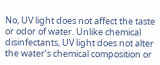No, UV light does not affect the taste or odor of water. Unlike chemical disinfectants, UV light does not alter the water’s chemical composition or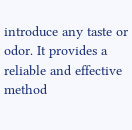introduce any taste or odor. It provides a reliable and effective method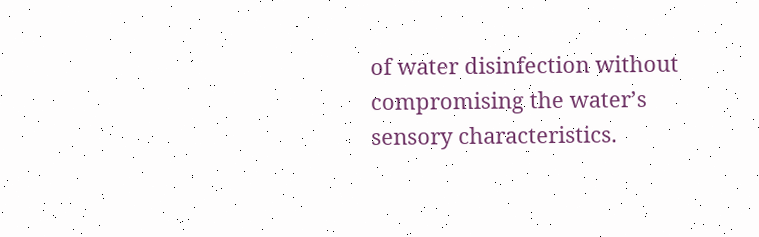of water disinfection without compromising the water’s sensory characteristics.